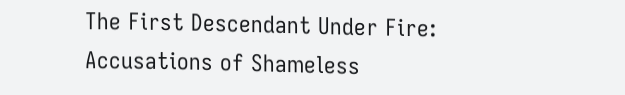The First Descendant Under Fire: Accusations of Shameless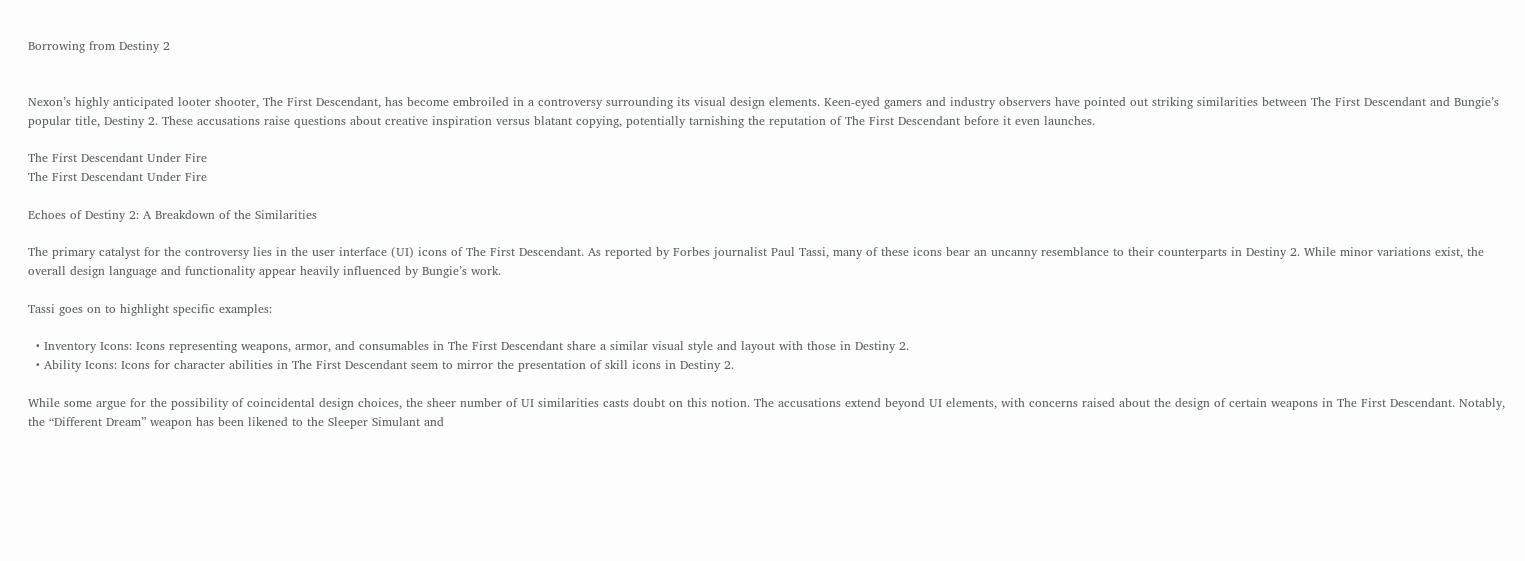Borrowing from Destiny 2


Nexon’s highly anticipated looter shooter, The First Descendant, has become embroiled in a controversy surrounding its visual design elements. Keen-eyed gamers and industry observers have pointed out striking similarities between The First Descendant and Bungie’s popular title, Destiny 2. These accusations raise questions about creative inspiration versus blatant copying, potentially tarnishing the reputation of The First Descendant before it even launches.

The First Descendant Under Fire
The First Descendant Under Fire

Echoes of Destiny 2: A Breakdown of the Similarities

The primary catalyst for the controversy lies in the user interface (UI) icons of The First Descendant. As reported by Forbes journalist Paul Tassi, many of these icons bear an uncanny resemblance to their counterparts in Destiny 2. While minor variations exist, the overall design language and functionality appear heavily influenced by Bungie’s work.

Tassi goes on to highlight specific examples:

  • Inventory Icons: Icons representing weapons, armor, and consumables in The First Descendant share a similar visual style and layout with those in Destiny 2.
  • Ability Icons: Icons for character abilities in The First Descendant seem to mirror the presentation of skill icons in Destiny 2.

While some argue for the possibility of coincidental design choices, the sheer number of UI similarities casts doubt on this notion. The accusations extend beyond UI elements, with concerns raised about the design of certain weapons in The First Descendant. Notably, the “Different Dream” weapon has been likened to the Sleeper Simulant and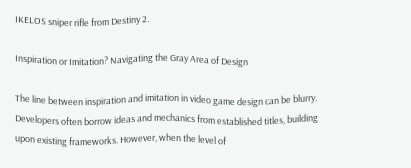IKELOS sniper rifle from Destiny 2.

Inspiration or Imitation? Navigating the Gray Area of Design

The line between inspiration and imitation in video game design can be blurry. Developers often borrow ideas and mechanics from established titles, building upon existing frameworks. However, when the level of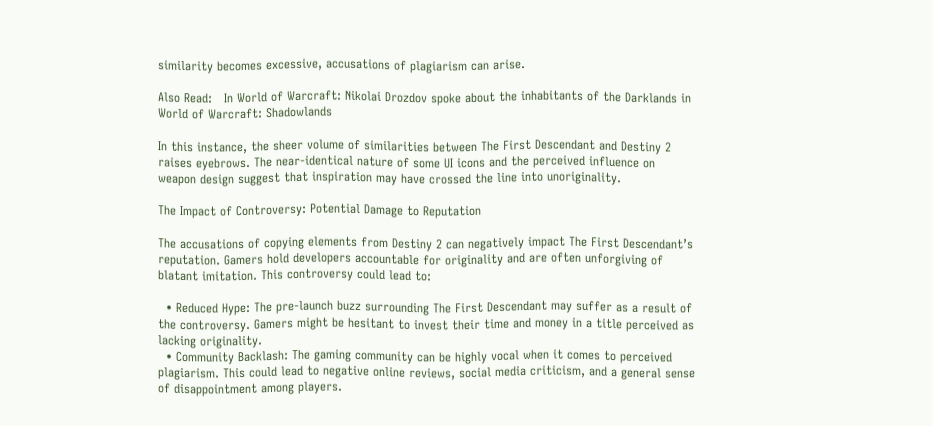similarity becomes excessive, accusations of plagiarism can arise.

Also Read:   In World of Warcraft: Nikolai Drozdov spoke about the inhabitants of the Darklands in World of Warcraft: Shadowlands

In this instance, the sheer volume of similarities between The First Descendant and Destiny 2 raises eyebrows. The near-identical nature of some UI icons and the perceived influence on weapon design suggest that inspiration may have crossed the line into unoriginality.

The Impact of Controversy: Potential Damage to Reputation

The accusations of copying elements from Destiny 2 can negatively impact The First Descendant’s reputation. Gamers hold developers accountable for originality and are often unforgiving of blatant imitation. This controversy could lead to:

  • Reduced Hype: The pre-launch buzz surrounding The First Descendant may suffer as a result of the controversy. Gamers might be hesitant to invest their time and money in a title perceived as lacking originality.
  • Community Backlash: The gaming community can be highly vocal when it comes to perceived plagiarism. This could lead to negative online reviews, social media criticism, and a general sense of disappointment among players.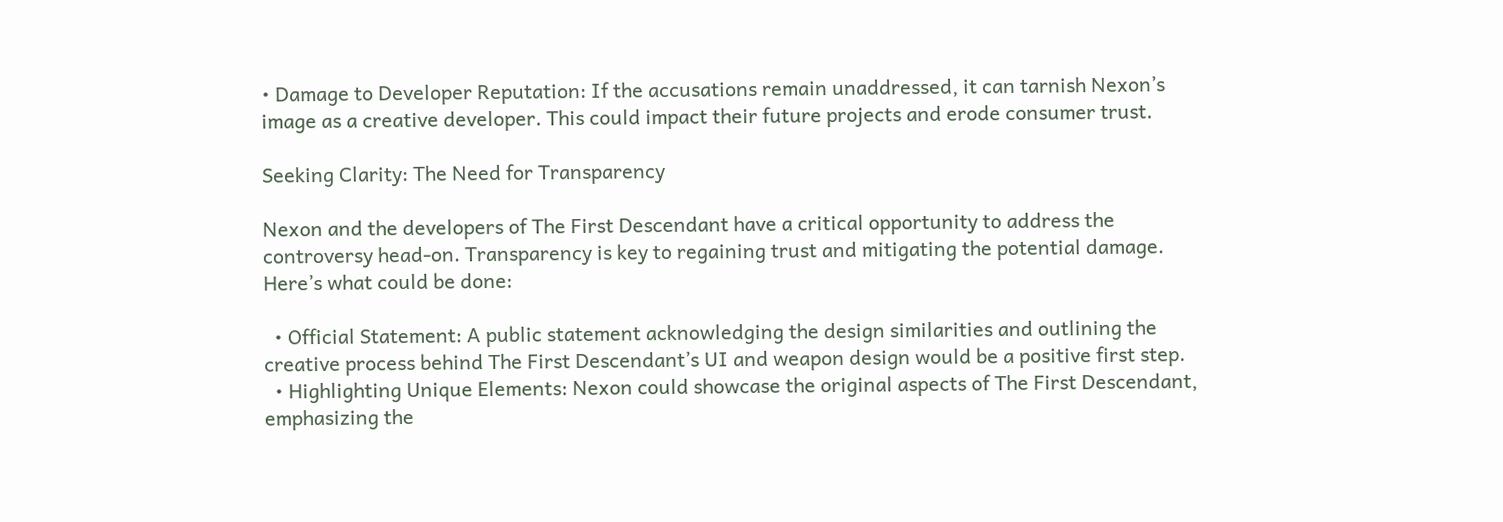• Damage to Developer Reputation: If the accusations remain unaddressed, it can tarnish Nexon’s image as a creative developer. This could impact their future projects and erode consumer trust.

Seeking Clarity: The Need for Transparency

Nexon and the developers of The First Descendant have a critical opportunity to address the controversy head-on. Transparency is key to regaining trust and mitigating the potential damage. Here’s what could be done:

  • Official Statement: A public statement acknowledging the design similarities and outlining the creative process behind The First Descendant’s UI and weapon design would be a positive first step.
  • Highlighting Unique Elements: Nexon could showcase the original aspects of The First Descendant, emphasizing the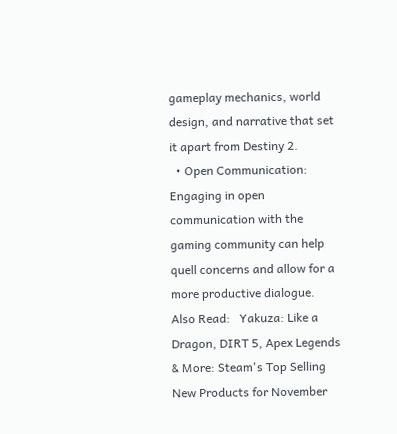gameplay mechanics, world design, and narrative that set it apart from Destiny 2.
  • Open Communication: Engaging in open communication with the gaming community can help quell concerns and allow for a more productive dialogue.
Also Read:   Yakuza: Like a Dragon, DIRT 5, Apex Legends & More: Steam's Top Selling New Products for November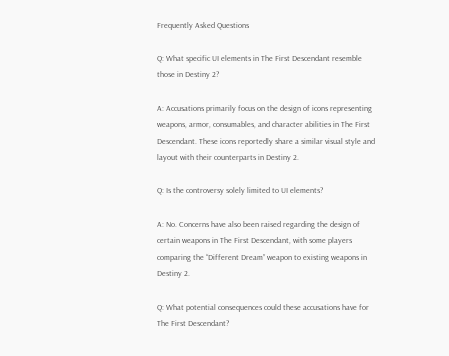Frequently Asked Questions

Q: What specific UI elements in The First Descendant resemble those in Destiny 2?

A: Accusations primarily focus on the design of icons representing weapons, armor, consumables, and character abilities in The First Descendant. These icons reportedly share a similar visual style and layout with their counterparts in Destiny 2.

Q: Is the controversy solely limited to UI elements?

A: No. Concerns have also been raised regarding the design of certain weapons in The First Descendant, with some players comparing the “Different Dream” weapon to existing weapons in Destiny 2.

Q: What potential consequences could these accusations have for The First Descendant?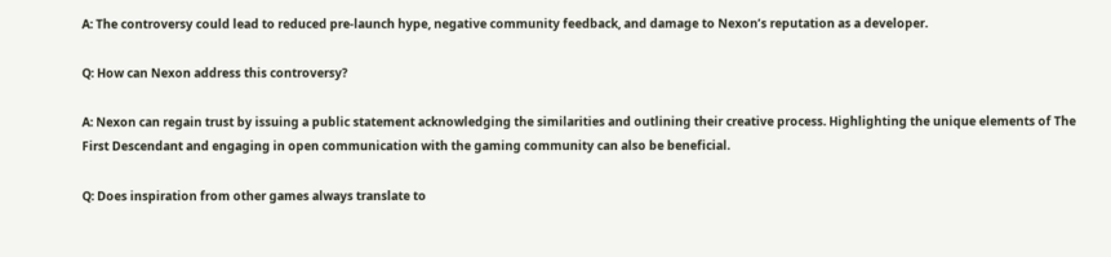A: The controversy could lead to reduced pre-launch hype, negative community feedback, and damage to Nexon’s reputation as a developer.

Q: How can Nexon address this controversy?

A: Nexon can regain trust by issuing a public statement acknowledging the similarities and outlining their creative process. Highlighting the unique elements of The First Descendant and engaging in open communication with the gaming community can also be beneficial.

Q: Does inspiration from other games always translate to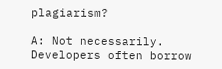plagiarism?

A: Not necessarily. Developers often borrow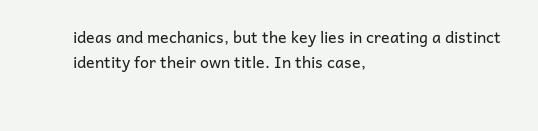ideas and mechanics, but the key lies in creating a distinct identity for their own title. In this case,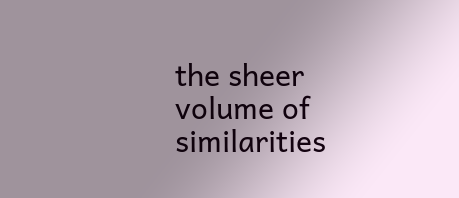the sheer volume of similarities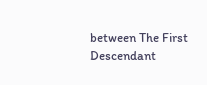between The First Descendant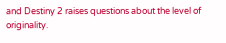and Destiny 2 raises questions about the level of originality.